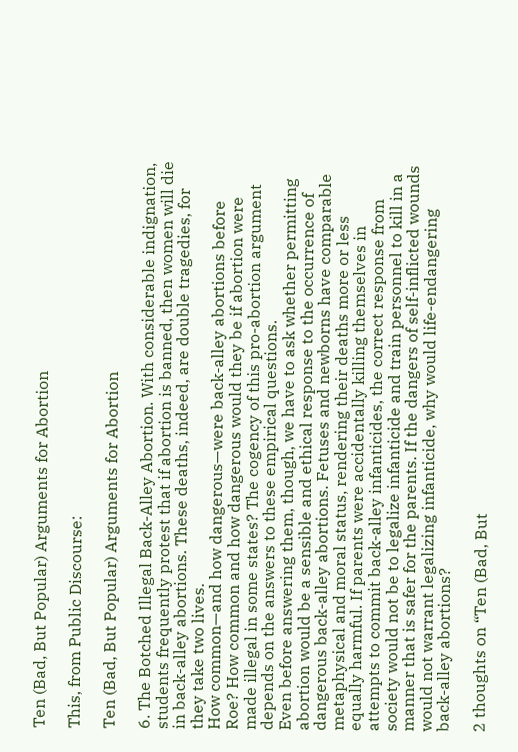Ten (Bad, But Popular) Arguments for Abortion

This, from Public Discourse:

Ten (Bad, But Popular) Arguments for Abortion

6. The Botched Illegal Back-Alley Abortion. With considerable indignation, students frequently protest that if abortion is banned, then women will die in back-alley abortions. These deaths, indeed, are double tragedies, for they take two lives.
How common—and how dangerous—were back-alley abortions before Roe? How common and how dangerous would they be if abortion were made illegal in some states? The cogency of this pro-abortion argument depends on the answers to these empirical questions.
Even before answering them, though, we have to ask whether permitting abortion would be a sensible and ethical response to the occurrence of dangerous back-alley abortions. Fetuses and newborns have comparable metaphysical and moral status, rendering their deaths more or less equally harmful. If parents were accidentally killing themselves in attempts to commit back-alley infanticides, the correct response from society would not be to legalize infanticide and train personnel to kill in a manner that is safer for the parents. If the dangers of self-inflicted wounds would not warrant legalizing infanticide, why would life-endangering back-alley abortions?

2 thoughts on “Ten (Bad, But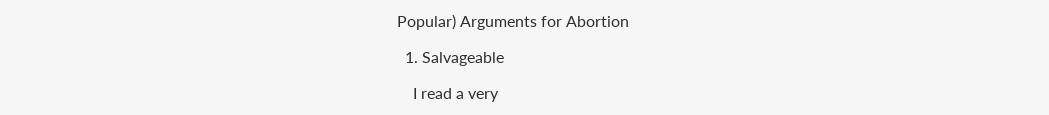Popular) Arguments for Abortion

  1. Salvageable

    I read a very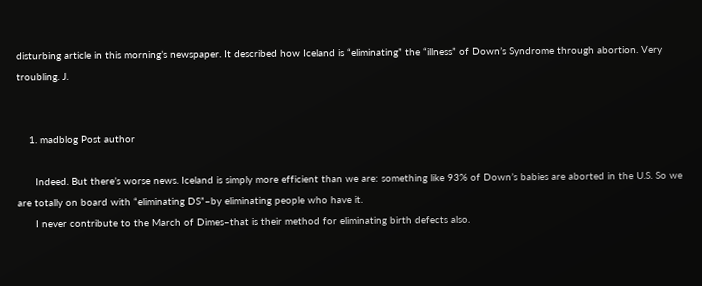disturbing article in this morning’s newspaper. It described how Iceland is “eliminating” the “illness” of Down’s Syndrome through abortion. Very troubling. J.


    1. madblog Post author

      Indeed. But there’s worse news. Iceland is simply more efficient than we are: something like 93% of Down’s babies are aborted in the U.S. So we are totally on board with “eliminating DS”–by eliminating people who have it.
      I never contribute to the March of Dimes–that is their method for eliminating birth defects also.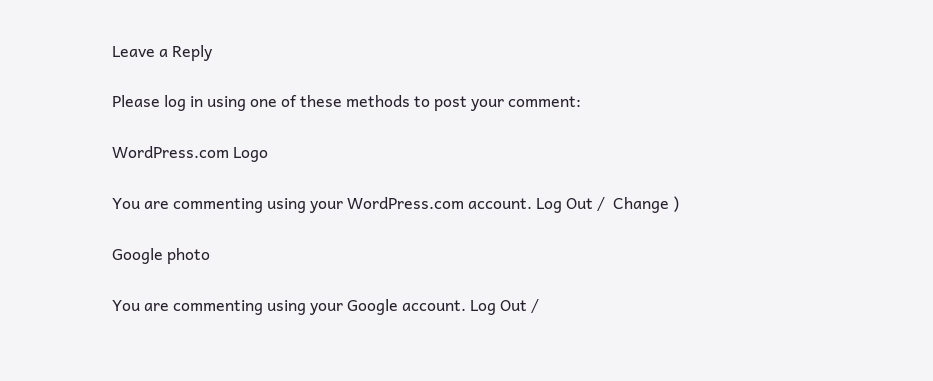Leave a Reply

Please log in using one of these methods to post your comment:

WordPress.com Logo

You are commenting using your WordPress.com account. Log Out /  Change )

Google photo

You are commenting using your Google account. Log Out /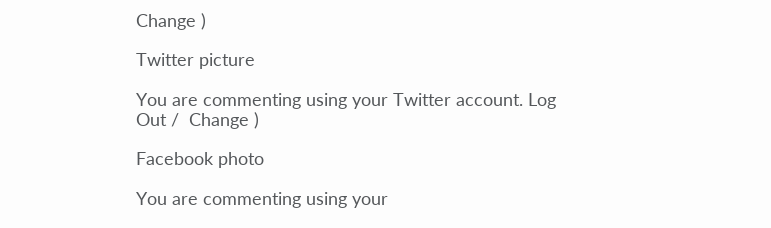Change )

Twitter picture

You are commenting using your Twitter account. Log Out /  Change )

Facebook photo

You are commenting using your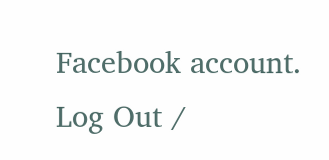Facebook account. Log Out /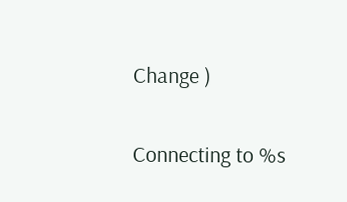Change )

Connecting to %s